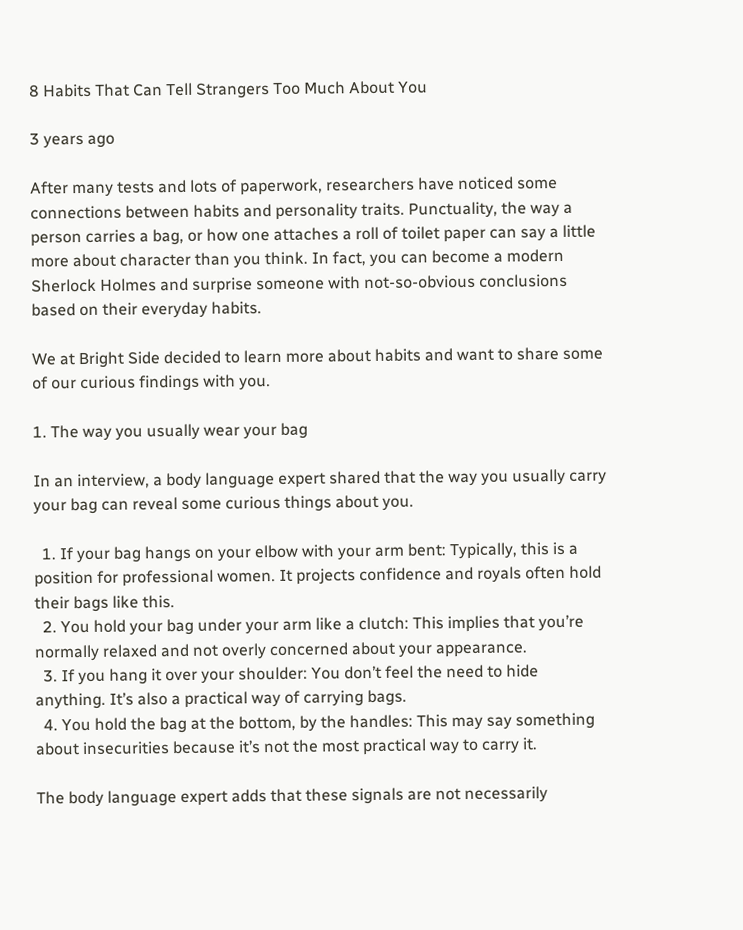8 Habits That Can Tell Strangers Too Much About You

3 years ago

After many tests and lots of paperwork, researchers have noticed some connections between habits and personality traits. Punctuality, the way a person carries a bag, or how one attaches a roll of toilet paper can say a little more about character than you think. In fact, you can become a modern Sherlock Holmes and surprise someone with not-so-obvious conclusions based on their everyday habits.

We at Bright Side decided to learn more about habits and want to share some of our curious findings with you.

1. The way you usually wear your bag

In an interview, a body language expert shared that the way you usually carry your bag can reveal some curious things about you.

  1. If your bag hangs on your elbow with your arm bent: Typically, this is a position for professional women. It projects confidence and royals often hold their bags like this.
  2. You hold your bag under your arm like a clutch: This implies that you’re normally relaxed and not overly concerned about your appearance.
  3. If you hang it over your shoulder: You don’t feel the need to hide anything. It’s also a practical way of carrying bags.
  4. You hold the bag at the bottom, by the handles: This may say something about insecurities because it’s not the most practical way to carry it.

The body language expert adds that these signals are not necessarily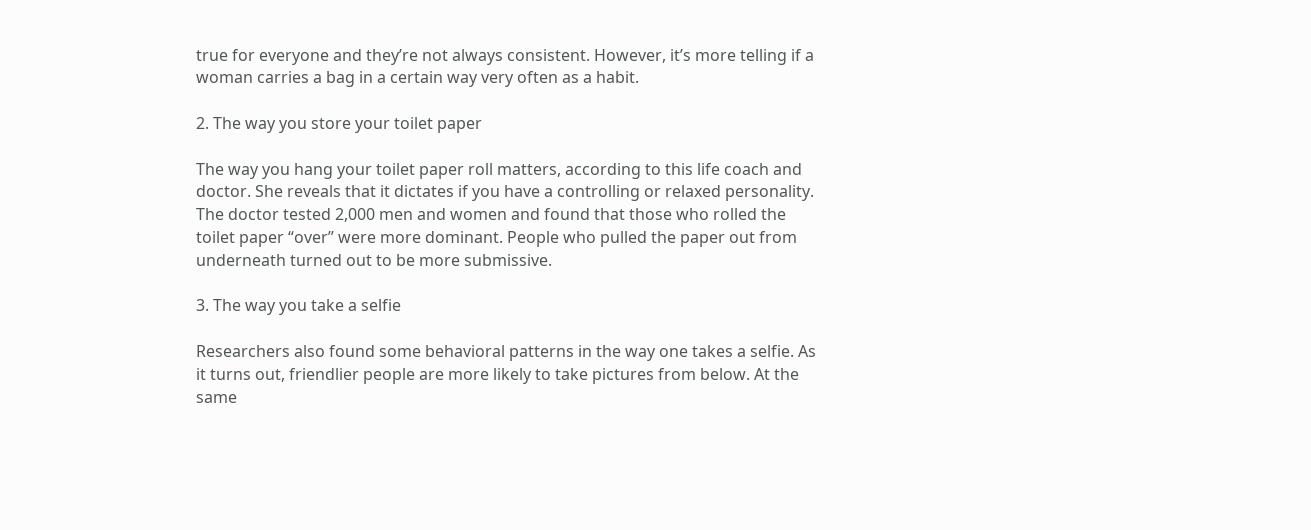true for everyone and they’re not always consistent. However, it’s more telling if a woman carries a bag in a certain way very often as a habit.

2. The way you store your toilet paper

The way you hang your toilet paper roll matters, according to this life coach and doctor. She reveals that it dictates if you have a controlling or relaxed personality. The doctor tested 2,000 men and women and found that those who rolled the toilet paper “over” were more dominant. People who pulled the paper out from underneath turned out to be more submissive.

3. The way you take a selfie

Researchers also found some behavioral patterns in the way one takes a selfie. As it turns out, friendlier people are more likely to take pictures from below. At the same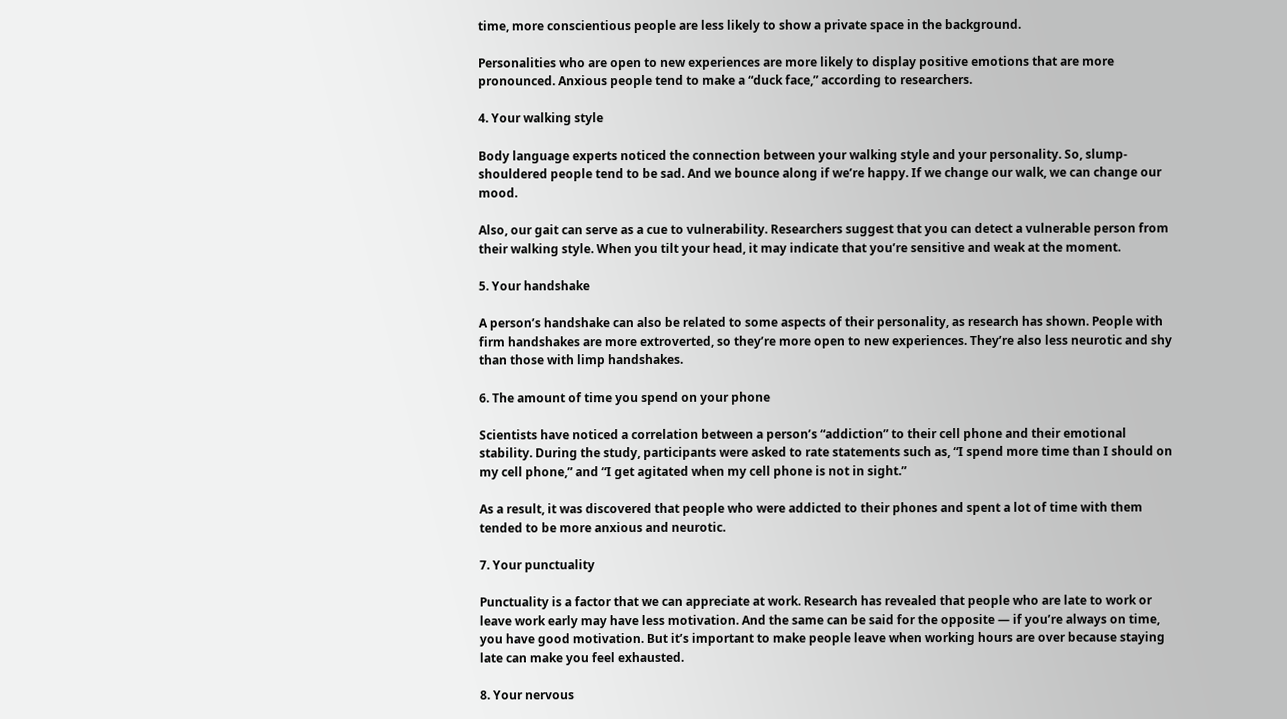time, more conscientious people are less likely to show a private space in the background.

Personalities who are open to new experiences are more likely to display positive emotions that are more pronounced. Anxious people tend to make a “duck face,” according to researchers.

4. Your walking style

Body language experts noticed the connection between your walking style and your personality. So, slump-shouldered people tend to be sad. And we bounce along if we’re happy. If we change our walk, we can change our mood.

Also, our gait can serve as a cue to vulnerability. Researchers suggest that you can detect a vulnerable person from their walking style. When you tilt your head, it may indicate that you’re sensitive and weak at the moment.

5. Your handshake

A person’s handshake can also be related to some aspects of their personality, as research has shown. People with firm handshakes are more extroverted, so they’re more open to new experiences. They’re also less neurotic and shy than those with limp handshakes.

6. The amount of time you spend on your phone

Scientists have noticed a correlation between a person’s “addiction” to their cell phone and their emotional stability. During the study, participants were asked to rate statements such as, “I spend more time than I should on my cell phone,” and “I get agitated when my cell phone is not in sight.”

As a result, it was discovered that people who were addicted to their phones and spent a lot of time with them tended to be more anxious and neurotic.

7. Your punctuality

Punctuality is a factor that we can appreciate at work. Research has revealed that people who are late to work or leave work early may have less motivation. And the same can be said for the opposite — if you’re always on time, you have good motivation. But it’s important to make people leave when working hours are over because staying late can make you feel exhausted.

8. Your nervous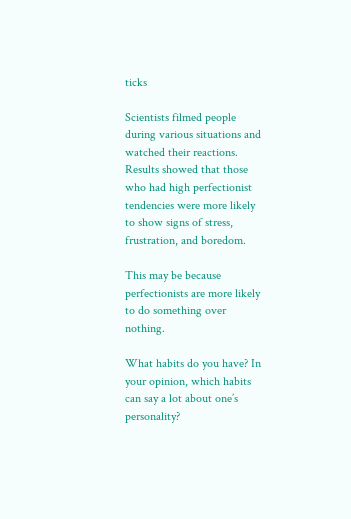ticks

Scientists filmed people during various situations and watched their reactions. Results showed that those who had high perfectionist tendencies were more likely to show signs of stress, frustration, and boredom.

This may be because perfectionists are more likely to do something over nothing.

What habits do you have? In your opinion, which habits can say a lot about one’s personality?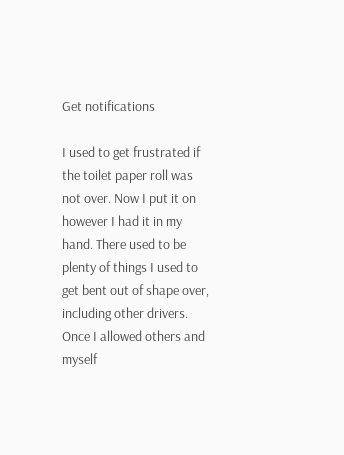Get notifications

I used to get frustrated if the toilet paper roll was not over. Now I put it on however I had it in my hand. There used to be plenty of things I used to get bent out of shape over, including other drivers. Once I allowed others and myself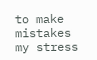to make mistakes my stress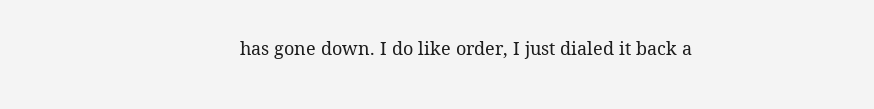has gone down. I do like order, I just dialed it back a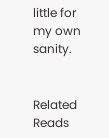little for my own sanity.


Related Reads